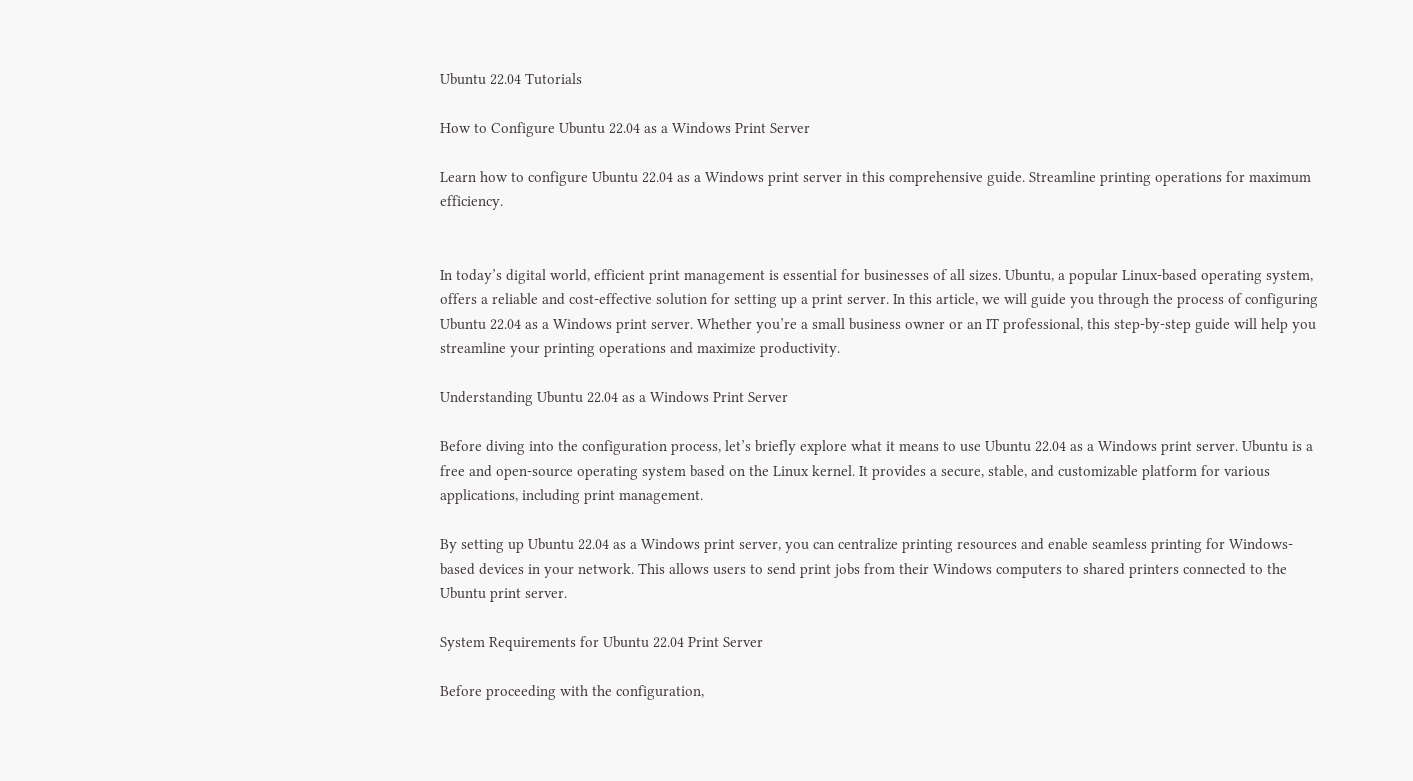Ubuntu 22.04 Tutorials

How to Configure Ubuntu 22.04 as a Windows Print Server

Learn how to configure Ubuntu 22.04 as a Windows print server in this comprehensive guide. Streamline printing operations for maximum efficiency.


In today’s digital world, efficient print management is essential for businesses of all sizes. Ubuntu, a popular Linux-based operating system, offers a reliable and cost-effective solution for setting up a print server. In this article, we will guide you through the process of configuring Ubuntu 22.04 as a Windows print server. Whether you’re a small business owner or an IT professional, this step-by-step guide will help you streamline your printing operations and maximize productivity.

Understanding Ubuntu 22.04 as a Windows Print Server

Before diving into the configuration process, let’s briefly explore what it means to use Ubuntu 22.04 as a Windows print server. Ubuntu is a free and open-source operating system based on the Linux kernel. It provides a secure, stable, and customizable platform for various applications, including print management.

By setting up Ubuntu 22.04 as a Windows print server, you can centralize printing resources and enable seamless printing for Windows-based devices in your network. This allows users to send print jobs from their Windows computers to shared printers connected to the Ubuntu print server.

System Requirements for Ubuntu 22.04 Print Server

Before proceeding with the configuration,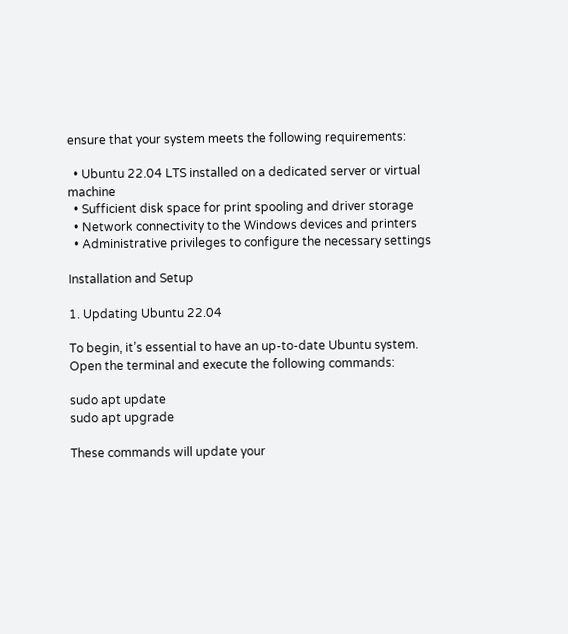ensure that your system meets the following requirements:

  • Ubuntu 22.04 LTS installed on a dedicated server or virtual machine
  • Sufficient disk space for print spooling and driver storage
  • Network connectivity to the Windows devices and printers
  • Administrative privileges to configure the necessary settings

Installation and Setup

1. Updating Ubuntu 22.04

To begin, it’s essential to have an up-to-date Ubuntu system. Open the terminal and execute the following commands:

sudo apt update
sudo apt upgrade

These commands will update your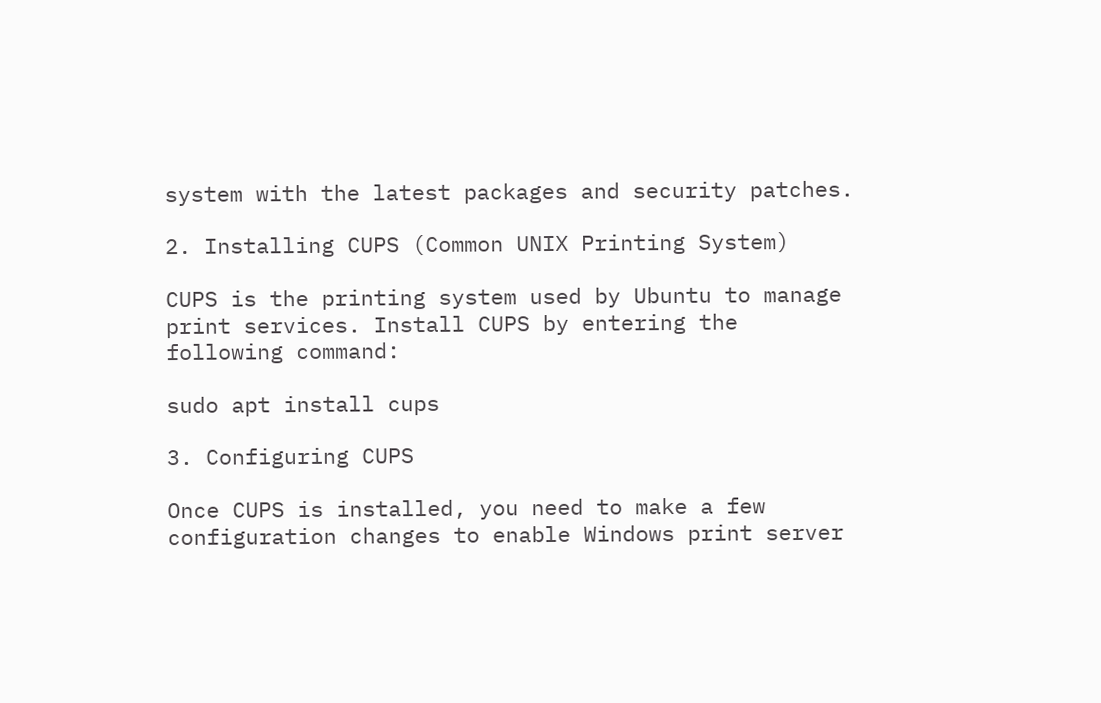system with the latest packages and security patches.

2. Installing CUPS (Common UNIX Printing System)

CUPS is the printing system used by Ubuntu to manage print services. Install CUPS by entering the following command:

sudo apt install cups

3. Configuring CUPS

Once CUPS is installed, you need to make a few configuration changes to enable Windows print server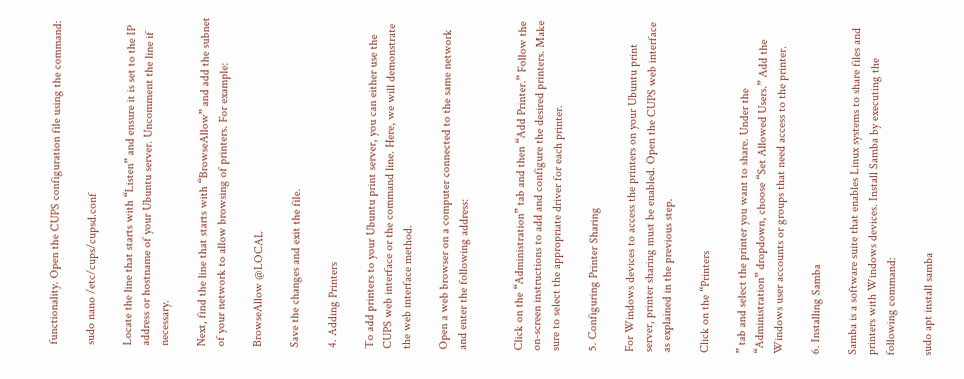functionality. Open the CUPS configuration file using the command:

sudo nano /etc/cups/cupsd.conf

Locate the line that starts with “Listen” and ensure it is set to the IP address or hostname of your Ubuntu server. Uncomment the line if necessary.

Next, find the line that starts with “BrowseAllow” and add the subnet of your network to allow browsing of printers. For example:

BrowseAllow @LOCAL

Save the changes and exit the file.

4. Adding Printers

To add printers to your Ubuntu print server, you can either use the CUPS web interface or the command line. Here, we will demonstrate the web interface method.

Open a web browser on a computer connected to the same network and enter the following address:


Click on the “Administration” tab and then “Add Printer.” Follow the on-screen instructions to add and configure the desired printers. Make sure to select the appropriate driver for each printer.

5. Configuring Printer Sharing

For Windows devices to access the printers on your Ubuntu print server, printer sharing must be enabled. Open the CUPS web interface as explained in the previous step.

Click on the “Printers

” tab and select the printer you want to share. Under the “Administration” dropdown, choose “Set Allowed Users.” Add the Windows user accounts or groups that need access to the printer.

6. Installing Samba

Samba is a software suite that enables Linux systems to share files and printers with Windows devices. Install Samba by executing the following command:

sudo apt install samba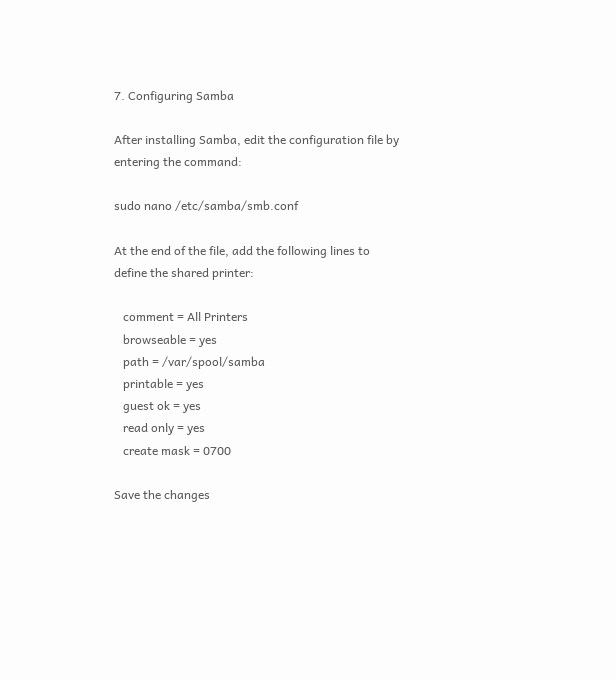7. Configuring Samba

After installing Samba, edit the configuration file by entering the command:

sudo nano /etc/samba/smb.conf

At the end of the file, add the following lines to define the shared printer:

   comment = All Printers
   browseable = yes
   path = /var/spool/samba
   printable = yes
   guest ok = yes
   read only = yes
   create mask = 0700

Save the changes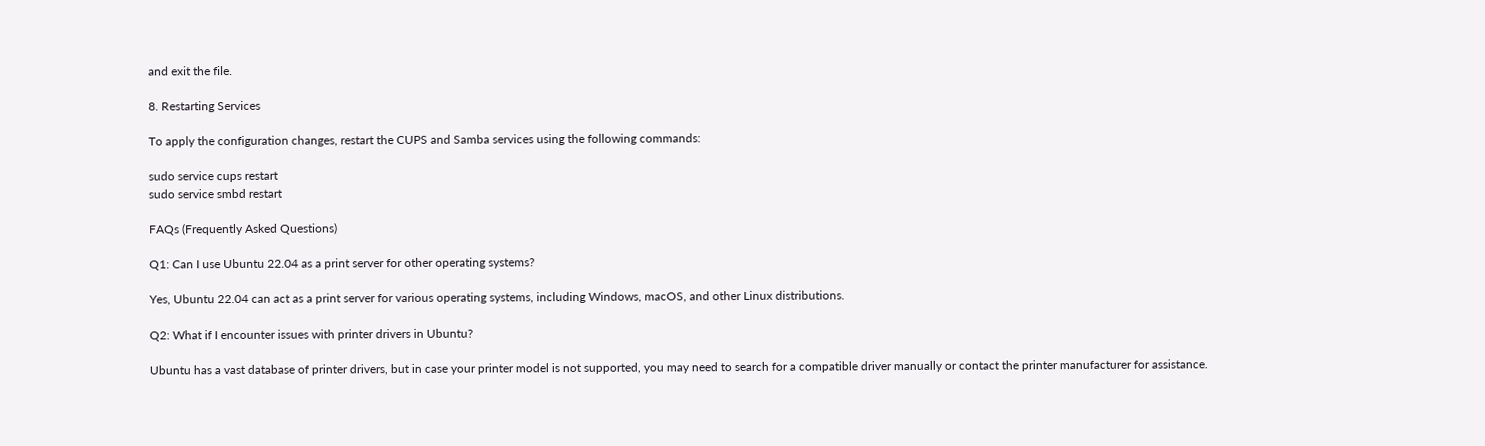and exit the file.

8. Restarting Services

To apply the configuration changes, restart the CUPS and Samba services using the following commands:

sudo service cups restart
sudo service smbd restart

FAQs (Frequently Asked Questions)

Q1: Can I use Ubuntu 22.04 as a print server for other operating systems?

Yes, Ubuntu 22.04 can act as a print server for various operating systems, including Windows, macOS, and other Linux distributions.

Q2: What if I encounter issues with printer drivers in Ubuntu?

Ubuntu has a vast database of printer drivers, but in case your printer model is not supported, you may need to search for a compatible driver manually or contact the printer manufacturer for assistance.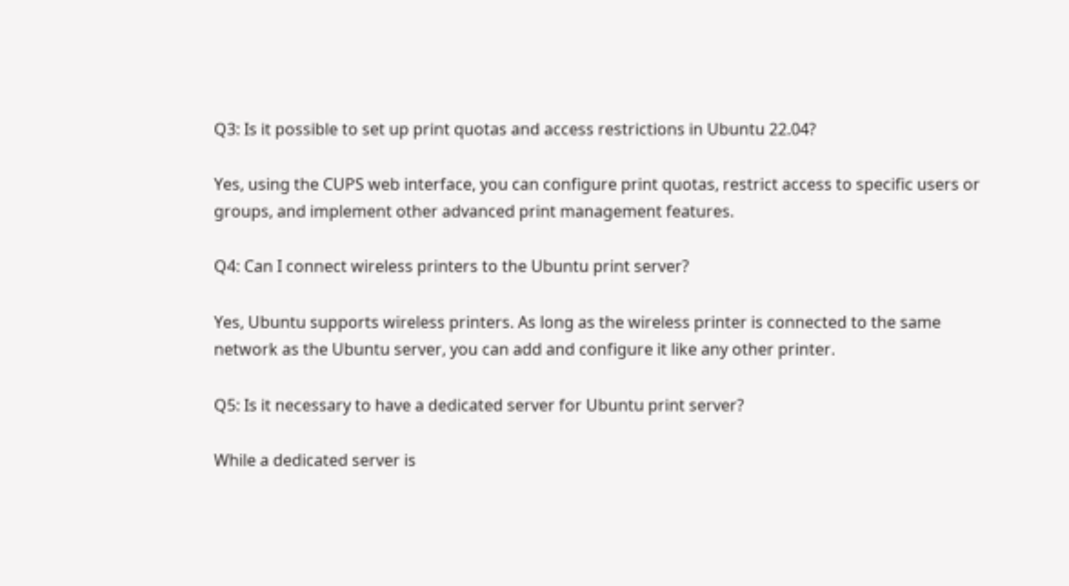Q3: Is it possible to set up print quotas and access restrictions in Ubuntu 22.04?

Yes, using the CUPS web interface, you can configure print quotas, restrict access to specific users or groups, and implement other advanced print management features.

Q4: Can I connect wireless printers to the Ubuntu print server?

Yes, Ubuntu supports wireless printers. As long as the wireless printer is connected to the same network as the Ubuntu server, you can add and configure it like any other printer.

Q5: Is it necessary to have a dedicated server for Ubuntu print server?

While a dedicated server is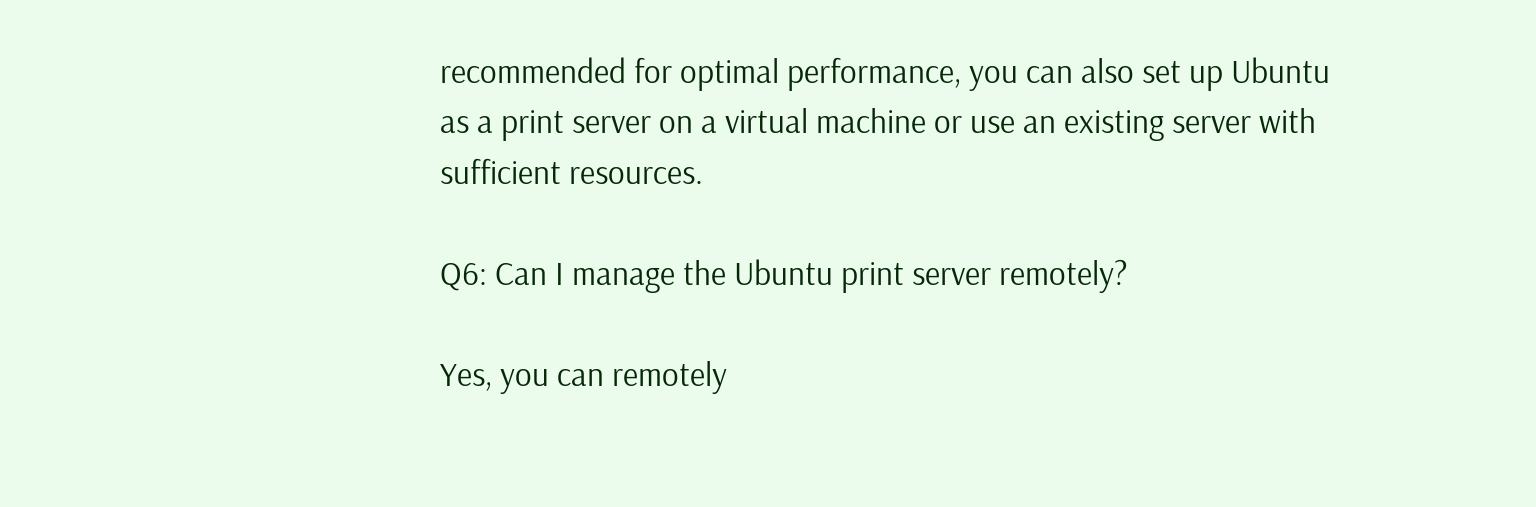recommended for optimal performance, you can also set up Ubuntu as a print server on a virtual machine or use an existing server with sufficient resources.

Q6: Can I manage the Ubuntu print server remotely?

Yes, you can remotely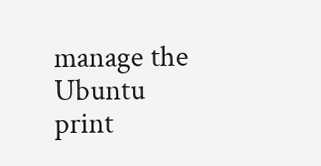manage the Ubuntu print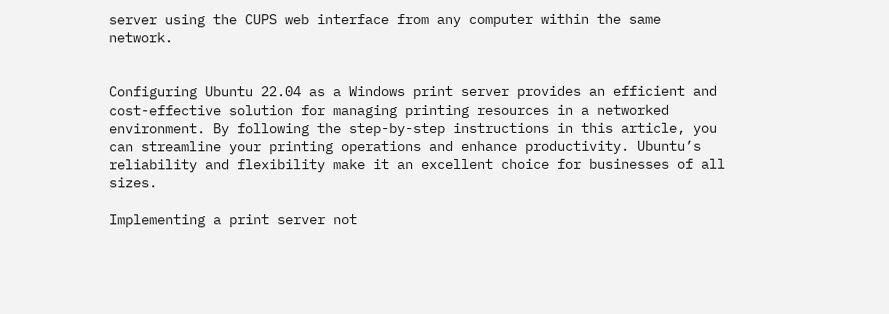server using the CUPS web interface from any computer within the same network.


Configuring Ubuntu 22.04 as a Windows print server provides an efficient and cost-effective solution for managing printing resources in a networked environment. By following the step-by-step instructions in this article, you can streamline your printing operations and enhance productivity. Ubuntu’s reliability and flexibility make it an excellent choice for businesses of all sizes.

Implementing a print server not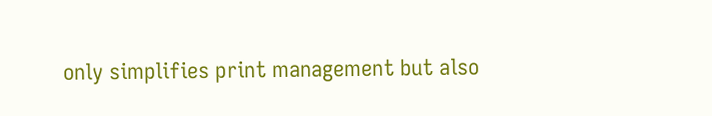only simplifies print management but also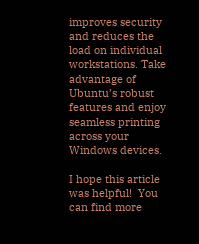improves security and reduces the load on individual workstations. Take advantage of Ubuntu’s robust features and enjoy seamless printing across your Windows devices.

I hope this article was helpful!  You can find more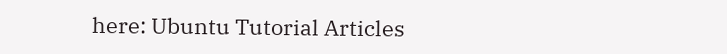here: Ubuntu Tutorial Articles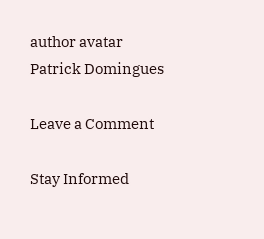author avatar
Patrick Domingues

Leave a Comment

Stay Informed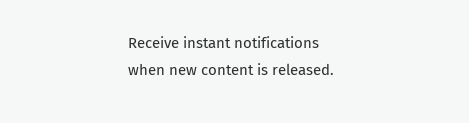Receive instant notifications when new content is released.